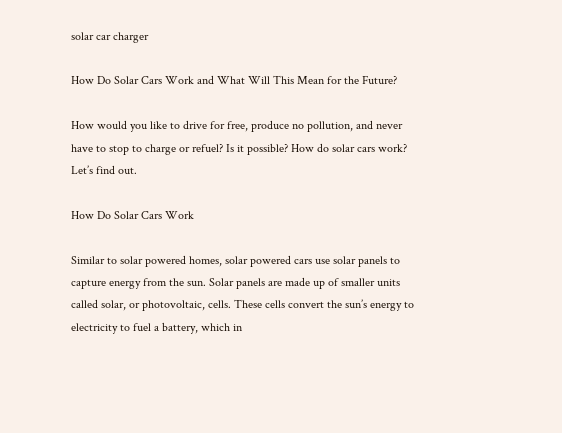solar car charger

How Do Solar Cars Work and What Will This Mean for the Future?

How would you like to drive for free, produce no pollution, and never have to stop to charge or refuel? Is it possible? How do solar cars work? Let’s find out.

How Do Solar Cars Work

Similar to solar powered homes, solar powered cars use solar panels to capture energy from the sun. Solar panels are made up of smaller units called solar, or photovoltaic, cells. These cells convert the sun’s energy to electricity to fuel a battery, which in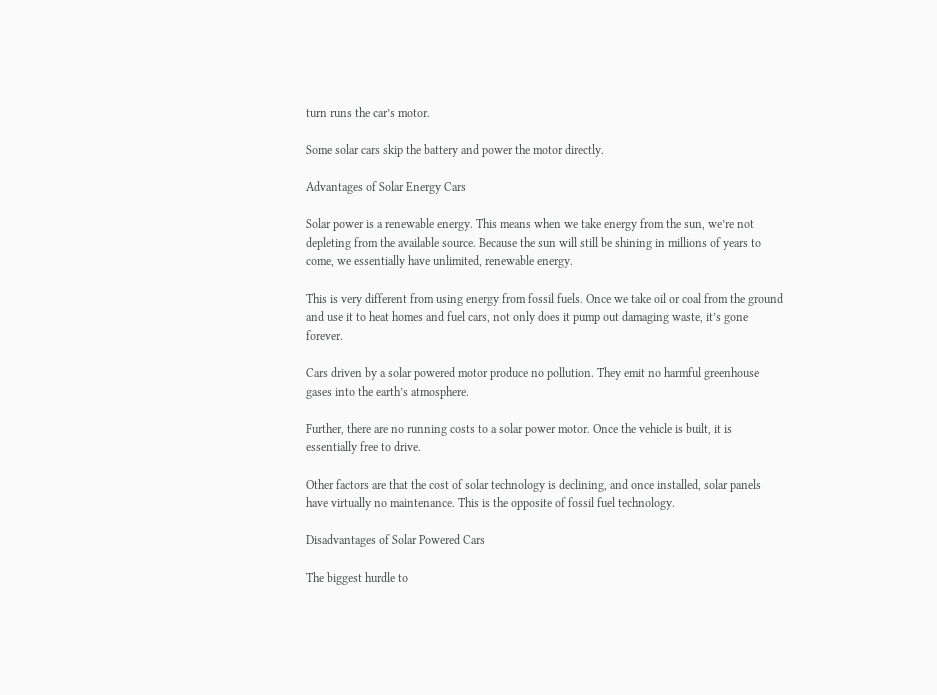turn runs the car’s motor.

Some solar cars skip the battery and power the motor directly.

Advantages of Solar Energy Cars

Solar power is a renewable energy. This means when we take energy from the sun, we’re not depleting from the available source. Because the sun will still be shining in millions of years to come, we essentially have unlimited, renewable energy.

This is very different from using energy from fossil fuels. Once we take oil or coal from the ground and use it to heat homes and fuel cars, not only does it pump out damaging waste, it’s gone forever.

Cars driven by a solar powered motor produce no pollution. They emit no harmful greenhouse gases into the earth’s atmosphere.

Further, there are no running costs to a solar power motor. Once the vehicle is built, it is essentially free to drive.

Other factors are that the cost of solar technology is declining, and once installed, solar panels have virtually no maintenance. This is the opposite of fossil fuel technology.

Disadvantages of Solar Powered Cars

The biggest hurdle to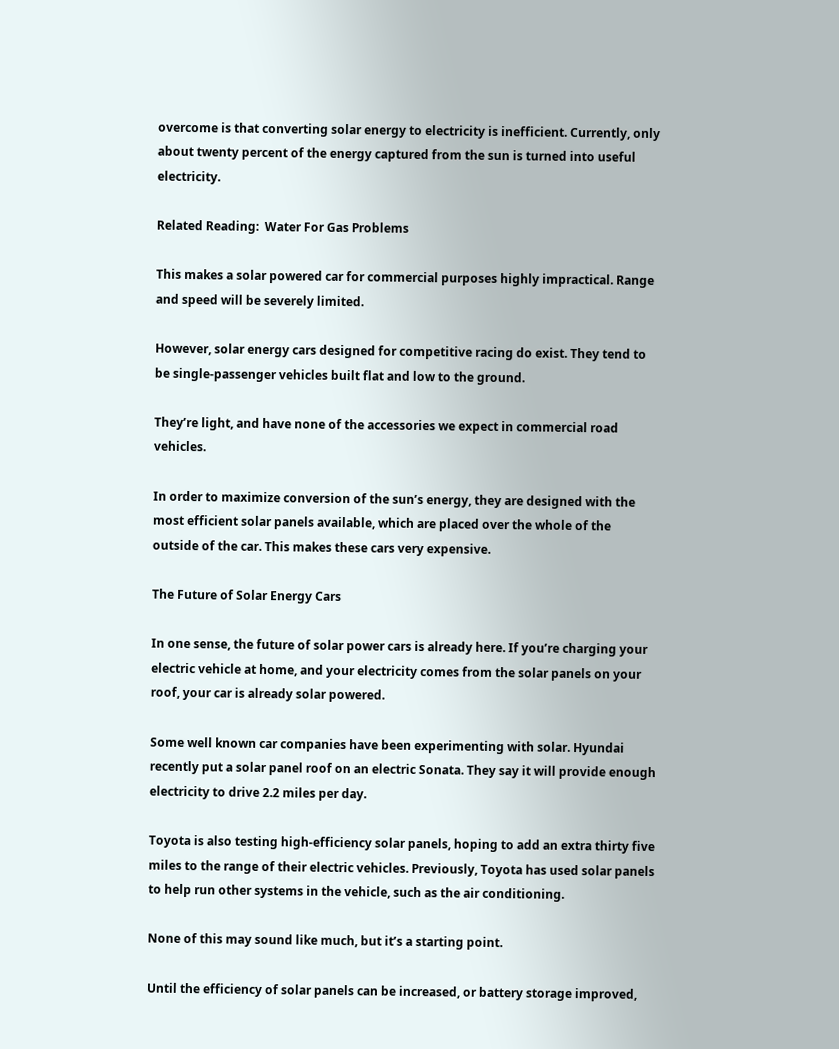overcome is that converting solar energy to electricity is inefficient. Currently, only about twenty percent of the energy captured from the sun is turned into useful electricity.

Related Reading:  Water For Gas Problems

This makes a solar powered car for commercial purposes highly impractical. Range and speed will be severely limited.

However, solar energy cars designed for competitive racing do exist. They tend to be single-passenger vehicles built flat and low to the ground.

They’re light, and have none of the accessories we expect in commercial road vehicles.

In order to maximize conversion of the sun’s energy, they are designed with the most efficient solar panels available, which are placed over the whole of the outside of the car. This makes these cars very expensive.

The Future of Solar Energy Cars

In one sense, the future of solar power cars is already here. If you’re charging your electric vehicle at home, and your electricity comes from the solar panels on your roof, your car is already solar powered.

Some well known car companies have been experimenting with solar. Hyundai recently put a solar panel roof on an electric Sonata. They say it will provide enough electricity to drive 2.2 miles per day.

Toyota is also testing high-efficiency solar panels, hoping to add an extra thirty five miles to the range of their electric vehicles. Previously, Toyota has used solar panels to help run other systems in the vehicle, such as the air conditioning.

None of this may sound like much, but it’s a starting point.

Until the efficiency of solar panels can be increased, or battery storage improved,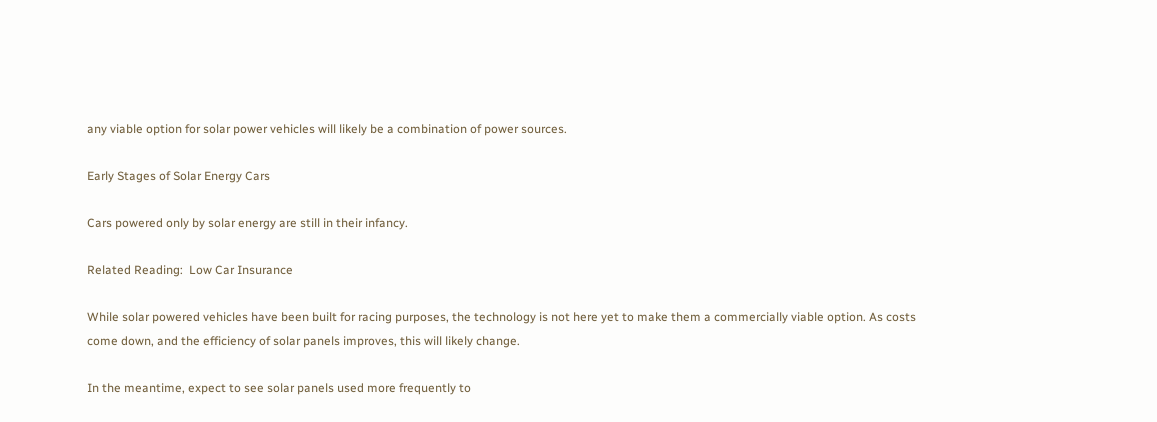any viable option for solar power vehicles will likely be a combination of power sources.

Early Stages of Solar Energy Cars

Cars powered only by solar energy are still in their infancy.

Related Reading:  Low Car Insurance

While solar powered vehicles have been built for racing purposes, the technology is not here yet to make them a commercially viable option. As costs come down, and the efficiency of solar panels improves, this will likely change.

In the meantime, expect to see solar panels used more frequently to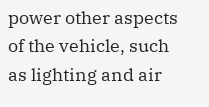power other aspects of the vehicle, such as lighting and air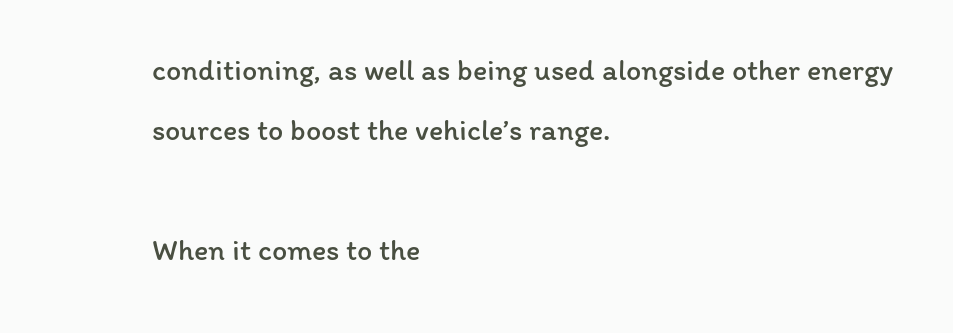conditioning, as well as being used alongside other energy sources to boost the vehicle’s range.

When it comes to the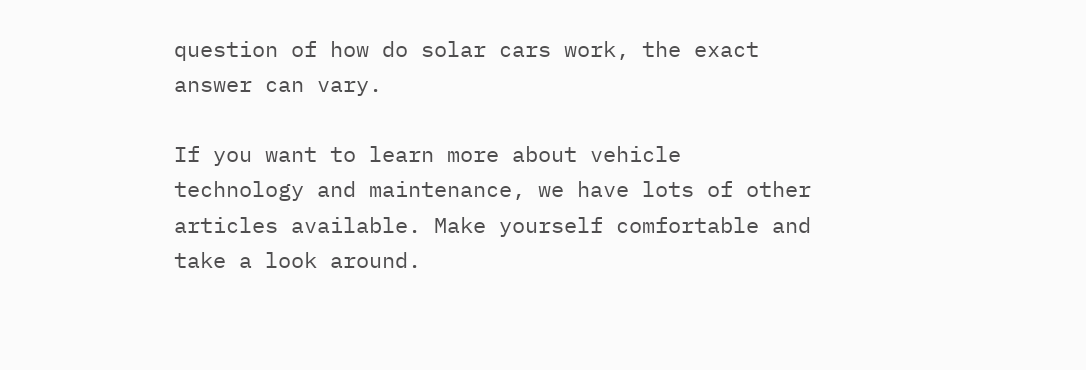question of how do solar cars work, the exact answer can vary.

If you want to learn more about vehicle technology and maintenance, we have lots of other articles available. Make yourself comfortable and take a look around.